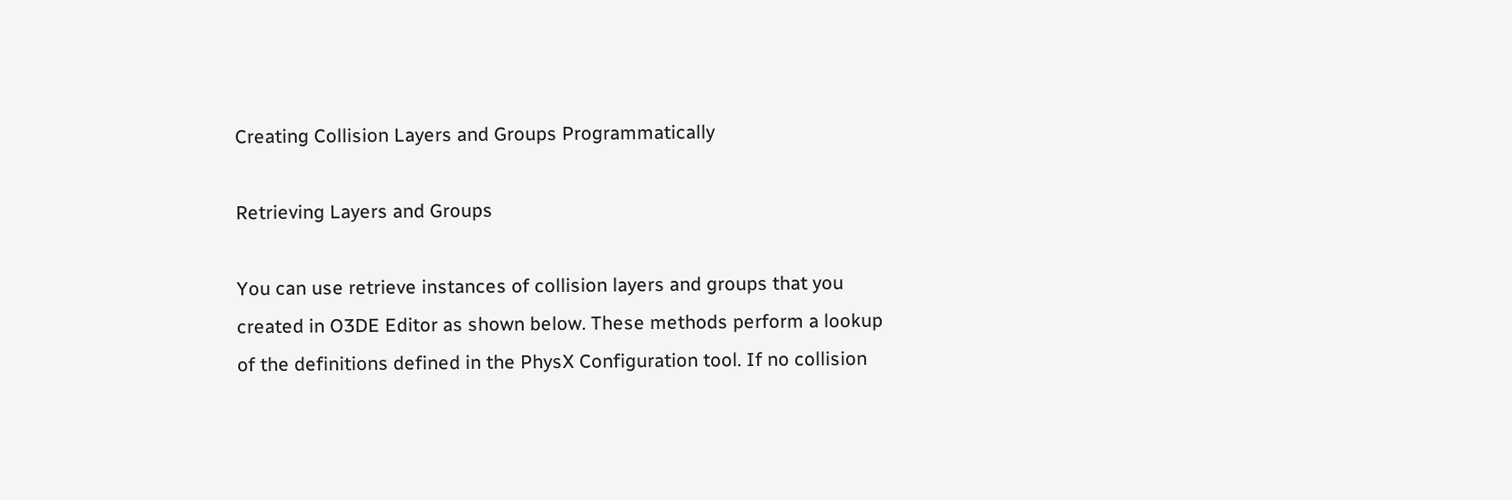Creating Collision Layers and Groups Programmatically

Retrieving Layers and Groups

You can use retrieve instances of collision layers and groups that you created in O3DE Editor as shown below. These methods perform a lookup of the definitions defined in the PhysX Configuration tool. If no collision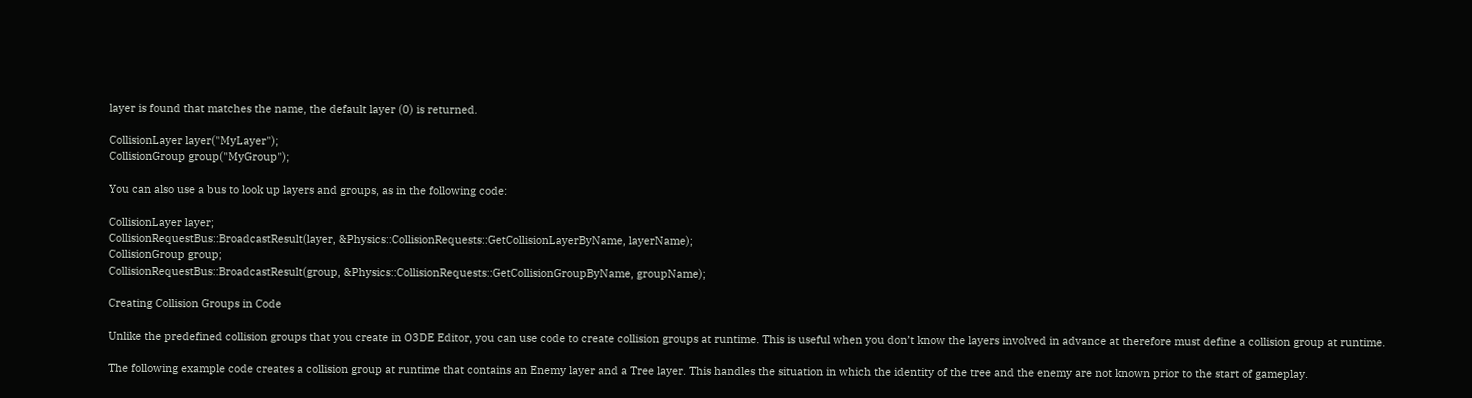layer is found that matches the name, the default layer (0) is returned.

CollisionLayer layer("MyLayer");
CollisionGroup group("MyGroup");

You can also use a bus to look up layers and groups, as in the following code:

CollisionLayer layer;
CollisionRequestBus::BroadcastResult(layer, &Physics::CollisionRequests::GetCollisionLayerByName, layerName);
CollisionGroup group;
CollisionRequestBus::BroadcastResult(group, &Physics::CollisionRequests::GetCollisionGroupByName, groupName);

Creating Collision Groups in Code

Unlike the predefined collision groups that you create in O3DE Editor, you can use code to create collision groups at runtime. This is useful when you don’t know the layers involved in advance at therefore must define a collision group at runtime.

The following example code creates a collision group at runtime that contains an Enemy layer and a Tree layer. This handles the situation in which the identity of the tree and the enemy are not known prior to the start of gameplay.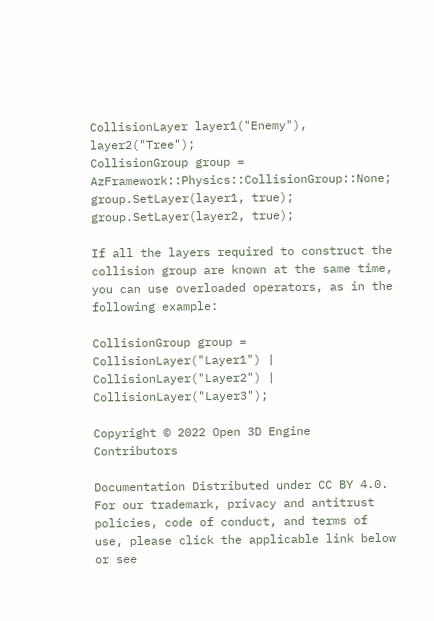CollisionLayer layer1("Enemy"), layer2("Tree");
CollisionGroup group = AzFramework::Physics::CollisionGroup::None;
group.SetLayer(layer1, true);
group.SetLayer(layer2, true);

If all the layers required to construct the collision group are known at the same time, you can use overloaded operators, as in the following example:

CollisionGroup group = CollisionLayer("Layer1") | CollisionLayer("Layer2") | CollisionLayer("Layer3");

Copyright © 2022 Open 3D Engine Contributors

Documentation Distributed under CC BY 4.0.
For our trademark, privacy and antitrust policies, code of conduct, and terms of use, please click the applicable link below or see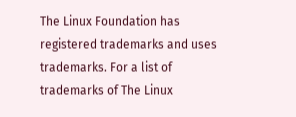The Linux Foundation has registered trademarks and uses trademarks. For a list of trademarks of The Linux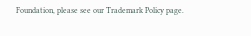Foundation, please see our Trademark Policy page.